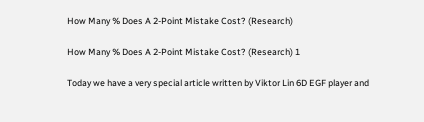How Many % Does A 2-Point Mistake Cost? (Research)

How Many % Does A 2-Point Mistake Cost? (Research) 1

Today we have a very special article written by Viktor Lin 6D EGF player and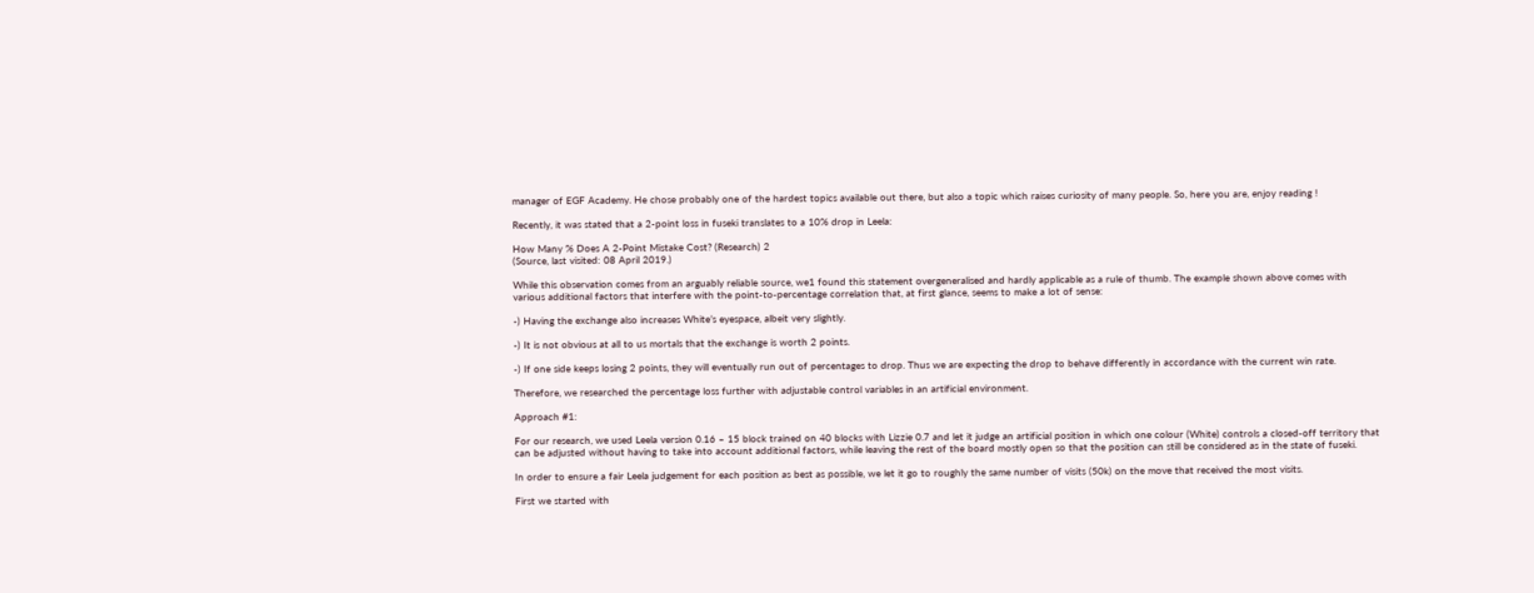manager of EGF Academy. He chose probably one of the hardest topics available out there, but also a topic which raises curiosity of many people. So, here you are, enjoy reading !

Recently, it was stated that a 2-point loss in fuseki translates to a 10% drop in Leela:

How Many % Does A 2-Point Mistake Cost? (Research) 2
(Source, last visited: 08 April 2019.)

While this observation comes from an arguably reliable source, we1 found this statement overgeneralised and hardly applicable as a rule of thumb. The example shown above comes with various additional factors that interfere with the point-to-percentage correlation that, at first glance, seems to make a lot of sense:

-) Having the exchange also increases White’s eyespace, albeit very slightly.

-) It is not obvious at all to us mortals that the exchange is worth 2 points.

-) If one side keeps losing 2 points, they will eventually run out of percentages to drop. Thus we are expecting the drop to behave differently in accordance with the current win rate.

Therefore, we researched the percentage loss further with adjustable control variables in an artificial environment.

Approach #1:

For our research, we used Leela version 0.16 – 15 block trained on 40 blocks with Lizzie 0.7 and let it judge an artificial position in which one colour (White) controls a closed-off territory that can be adjusted without having to take into account additional factors, while leaving the rest of the board mostly open so that the position can still be considered as in the state of fuseki.

In order to ensure a fair Leela judgement for each position as best as possible, we let it go to roughly the same number of visits (50k) on the move that received the most visits.

First we started with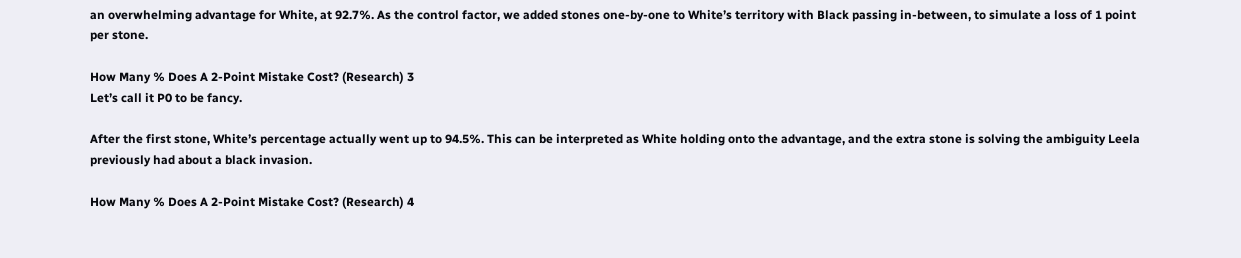an overwhelming advantage for White, at 92.7%. As the control factor, we added stones one-by-one to White’s territory with Black passing in-between, to simulate a loss of 1 point per stone.

How Many % Does A 2-Point Mistake Cost? (Research) 3
Let’s call it P0 to be fancy.

After the first stone, White’s percentage actually went up to 94.5%. This can be interpreted as White holding onto the advantage, and the extra stone is solving the ambiguity Leela previously had about a black invasion.

How Many % Does A 2-Point Mistake Cost? (Research) 4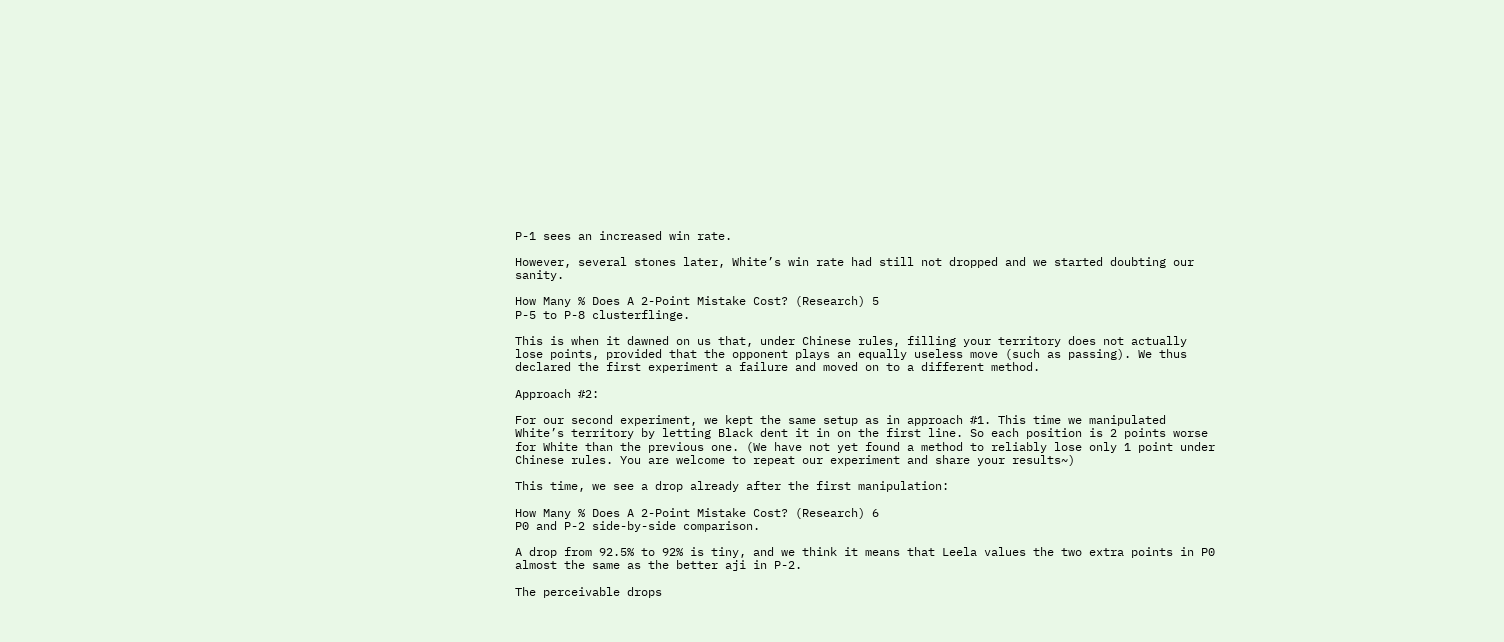P-1 sees an increased win rate.

However, several stones later, White’s win rate had still not dropped and we started doubting our sanity.

How Many % Does A 2-Point Mistake Cost? (Research) 5
P-5 to P-8 clusterflinge.

This is when it dawned on us that, under Chinese rules, filling your territory does not actually lose points, provided that the opponent plays an equally useless move (such as passing). We thus declared the first experiment a failure and moved on to a different method.

Approach #2:

For our second experiment, we kept the same setup as in approach #1. This time we manipulated White’s territory by letting Black dent it in on the first line. So each position is 2 points worse for White than the previous one. (We have not yet found a method to reliably lose only 1 point under Chinese rules. You are welcome to repeat our experiment and share your results~)

This time, we see a drop already after the first manipulation:

How Many % Does A 2-Point Mistake Cost? (Research) 6
P0 and P-2 side-by-side comparison.

A drop from 92.5% to 92% is tiny, and we think it means that Leela values the two extra points in P0 almost the same as the better aji in P-2.

The perceivable drops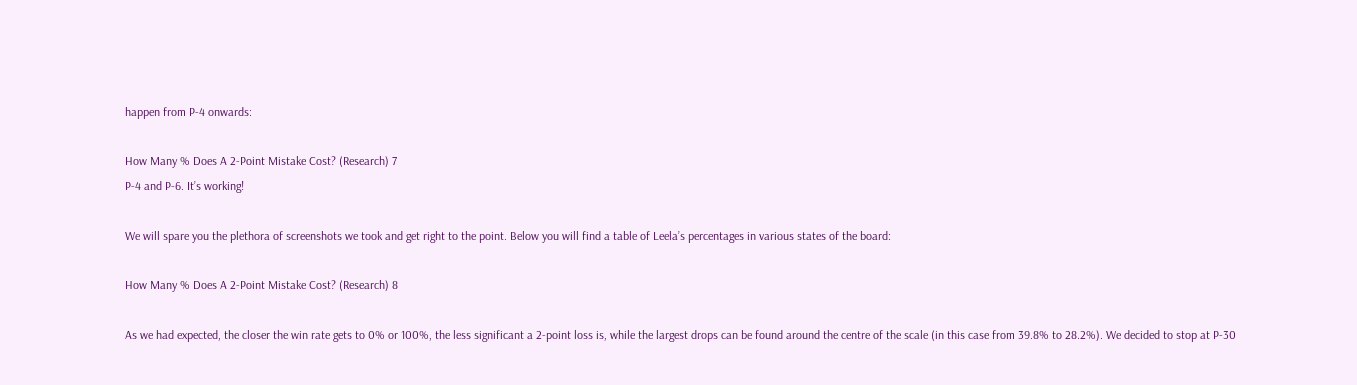happen from P-4 onwards:

How Many % Does A 2-Point Mistake Cost? (Research) 7
P-4 and P-6. It’s working!

We will spare you the plethora of screenshots we took and get right to the point. Below you will find a table of Leela’s percentages in various states of the board:

How Many % Does A 2-Point Mistake Cost? (Research) 8

As we had expected, the closer the win rate gets to 0% or 100%, the less significant a 2-point loss is, while the largest drops can be found around the centre of the scale (in this case from 39.8% to 28.2%). We decided to stop at P-30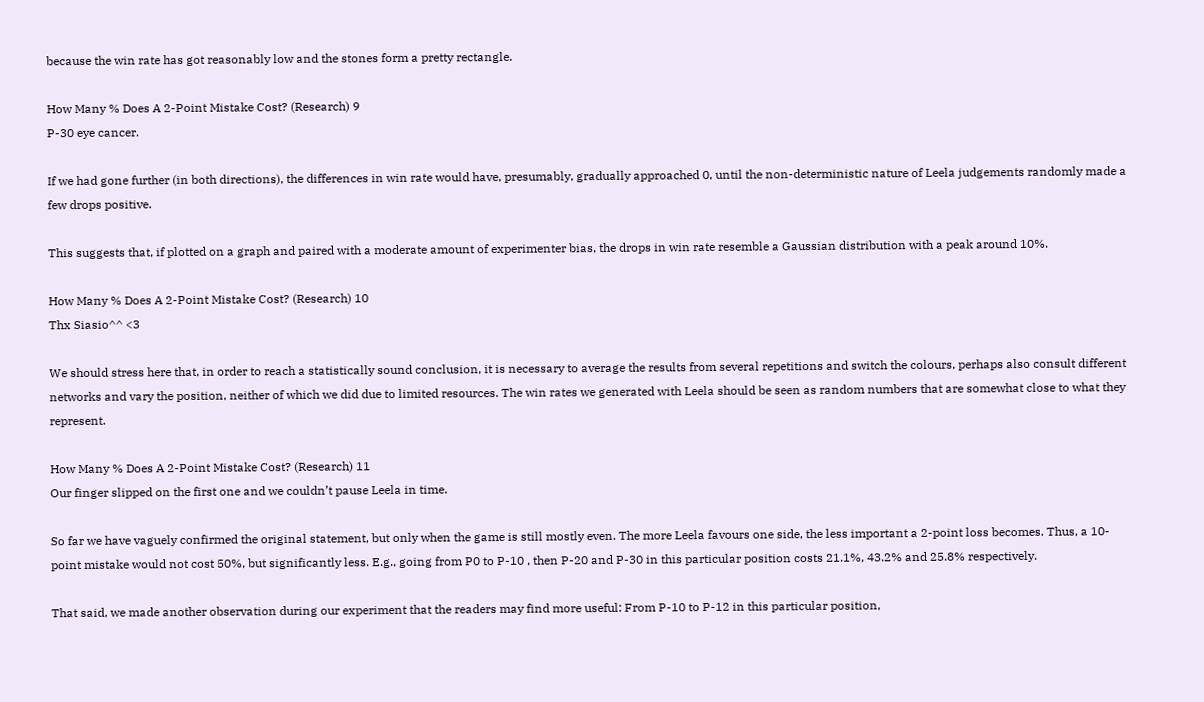because the win rate has got reasonably low and the stones form a pretty rectangle.

How Many % Does A 2-Point Mistake Cost? (Research) 9
P-30 eye cancer.

If we had gone further (in both directions), the differences in win rate would have, presumably, gradually approached 0, until the non-deterministic nature of Leela judgements randomly made a few drops positive.

This suggests that, if plotted on a graph and paired with a moderate amount of experimenter bias, the drops in win rate resemble a Gaussian distribution with a peak around 10%.

How Many % Does A 2-Point Mistake Cost? (Research) 10
Thx Siasio^^ <3

We should stress here that, in order to reach a statistically sound conclusion, it is necessary to average the results from several repetitions and switch the colours, perhaps also consult different networks and vary the position, neither of which we did due to limited resources. The win rates we generated with Leela should be seen as random numbers that are somewhat close to what they represent.

How Many % Does A 2-Point Mistake Cost? (Research) 11
Our finger slipped on the first one and we couldn’t pause Leela in time.

So far we have vaguely confirmed the original statement, but only when the game is still mostly even. The more Leela favours one side, the less important a 2-point loss becomes. Thus, a 10-point mistake would not cost 50%, but significantly less. E.g., going from P0 to P-10 , then P-20 and P-30 in this particular position costs 21.1%, 43.2% and 25.8% respectively.

That said, we made another observation during our experiment that the readers may find more useful: From P-10 to P-12 in this particular position,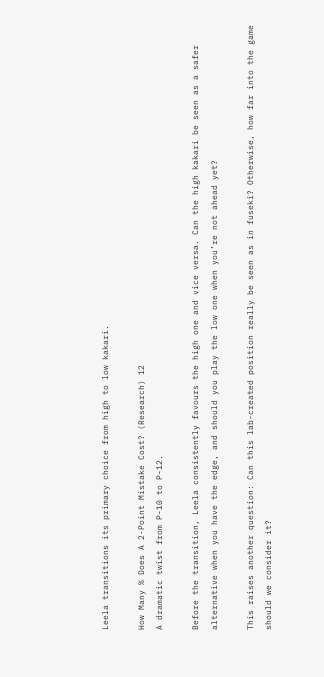Leela transitions its primary choice from high to low kakari.

How Many % Does A 2-Point Mistake Cost? (Research) 12
A dramatic twist from P-10 to P-12.

Before the transition, Leela consistently favours the high one and vice versa. Can the high kakari be seen as a safer alternative when you have the edge, and should you play the low one when you’re not ahead yet?

This raises another question: Can this lab-created position really be seen as in fuseki? Otherwise, how far into the game should we consider it?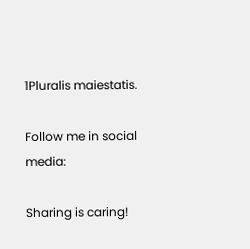1Pluralis maiestatis.

Follow me in social media:

Sharing is caring!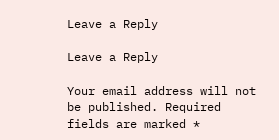Leave a Reply

Leave a Reply

Your email address will not be published. Required fields are marked *